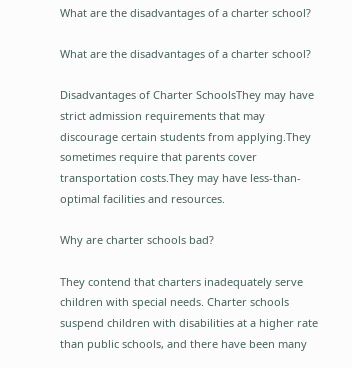What are the disadvantages of a charter school?

What are the disadvantages of a charter school?

Disadvantages of Charter SchoolsThey may have strict admission requirements that may discourage certain students from applying.They sometimes require that parents cover transportation costs.They may have less-than-optimal facilities and resources.

Why are charter schools bad?

They contend that charters inadequately serve children with special needs. Charter schools suspend children with disabilities at a higher rate than public schools, and there have been many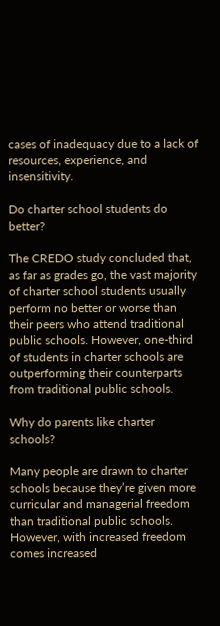cases of inadequacy due to a lack of resources, experience, and insensitivity.

Do charter school students do better?

The CREDO study concluded that, as far as grades go, the vast majority of charter school students usually perform no better or worse than their peers who attend traditional public schools. However, one-third of students in charter schools are outperforming their counterparts from traditional public schools.

Why do parents like charter schools?

Many people are drawn to charter schools because they’re given more curricular and managerial freedom than traditional public schools. However, with increased freedom comes increased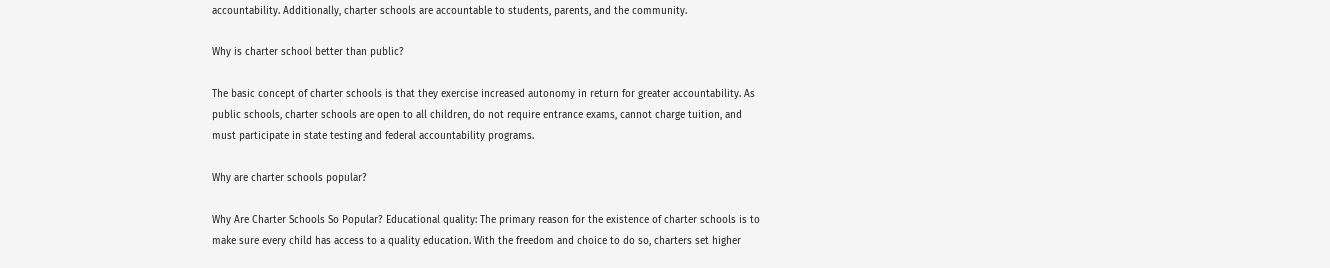accountability. Additionally, charter schools are accountable to students, parents, and the community.

Why is charter school better than public?

The basic concept of charter schools is that they exercise increased autonomy in return for greater accountability. As public schools, charter schools are open to all children, do not require entrance exams, cannot charge tuition, and must participate in state testing and federal accountability programs.

Why are charter schools popular?

Why Are Charter Schools So Popular? Educational quality: The primary reason for the existence of charter schools is to make sure every child has access to a quality education. With the freedom and choice to do so, charters set higher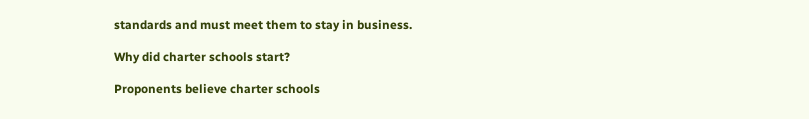standards and must meet them to stay in business.

Why did charter schools start?

Proponents believe charter schools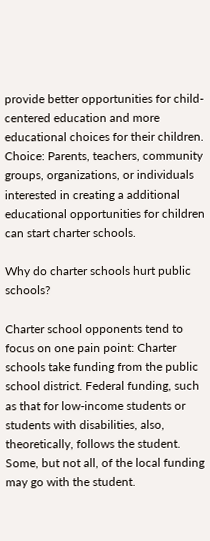provide better opportunities for child-centered education and more educational choices for their children. Choice: Parents, teachers, community groups, organizations, or individuals interested in creating a additional educational opportunities for children can start charter schools.

Why do charter schools hurt public schools?

Charter school opponents tend to focus on one pain point: Charter schools take funding from the public school district. Federal funding, such as that for low-income students or students with disabilities, also, theoretically, follows the student. Some, but not all, of the local funding may go with the student.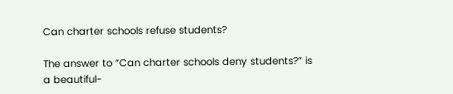Can charter schools refuse students?

The answer to “Can charter schools deny students?” is a beautiful-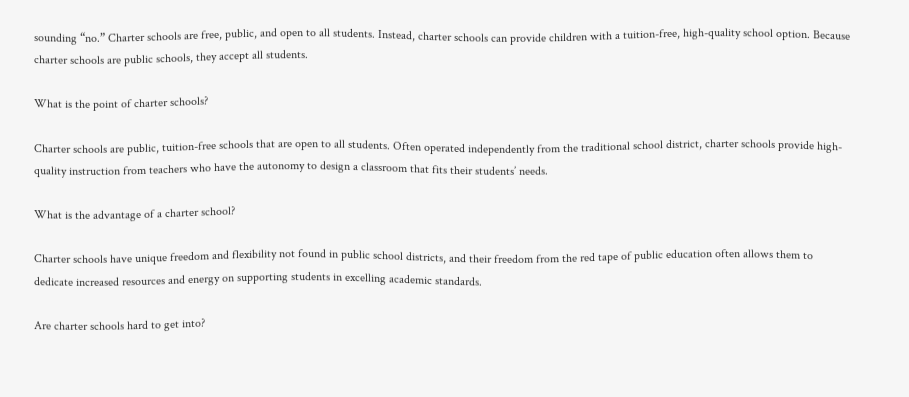sounding “no.” Charter schools are free, public, and open to all students. Instead, charter schools can provide children with a tuition-free, high-quality school option. Because charter schools are public schools, they accept all students.

What is the point of charter schools?

Charter schools are public, tuition-free schools that are open to all students. Often operated independently from the traditional school district, charter schools provide high-quality instruction from teachers who have the autonomy to design a classroom that fits their students’ needs.

What is the advantage of a charter school?

Charter schools have unique freedom and flexibility not found in public school districts, and their freedom from the red tape of public education often allows them to dedicate increased resources and energy on supporting students in excelling academic standards.

Are charter schools hard to get into?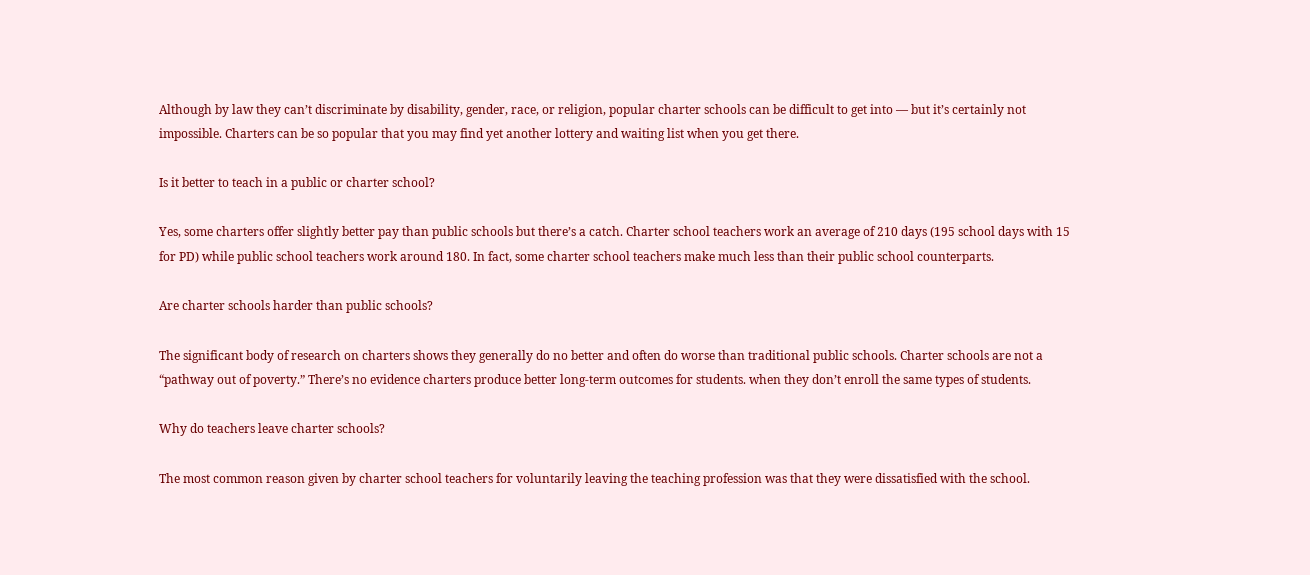Although by law they can’t discriminate by disability, gender, race, or religion, popular charter schools can be difficult to get into — but it’s certainly not impossible. Charters can be so popular that you may find yet another lottery and waiting list when you get there.

Is it better to teach in a public or charter school?

Yes, some charters offer slightly better pay than public schools but there’s a catch. Charter school teachers work an average of 210 days (195 school days with 15 for PD) while public school teachers work around 180. In fact, some charter school teachers make much less than their public school counterparts.

Are charter schools harder than public schools?

The significant body of research on charters shows they generally do no better and often do worse than traditional public schools. Charter schools are not a “pathway out of poverty.” There’s no evidence charters produce better long-term outcomes for students. when they don’t enroll the same types of students.

Why do teachers leave charter schools?

The most common reason given by charter school teachers for voluntarily leaving the teaching profession was that they were dissatisfied with the school.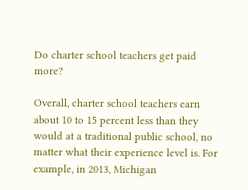Do charter school teachers get paid more?

Overall, charter school teachers earn about 10 to 15 percent less than they would at a traditional public school, no matter what their experience level is. For example, in 2013, Michigan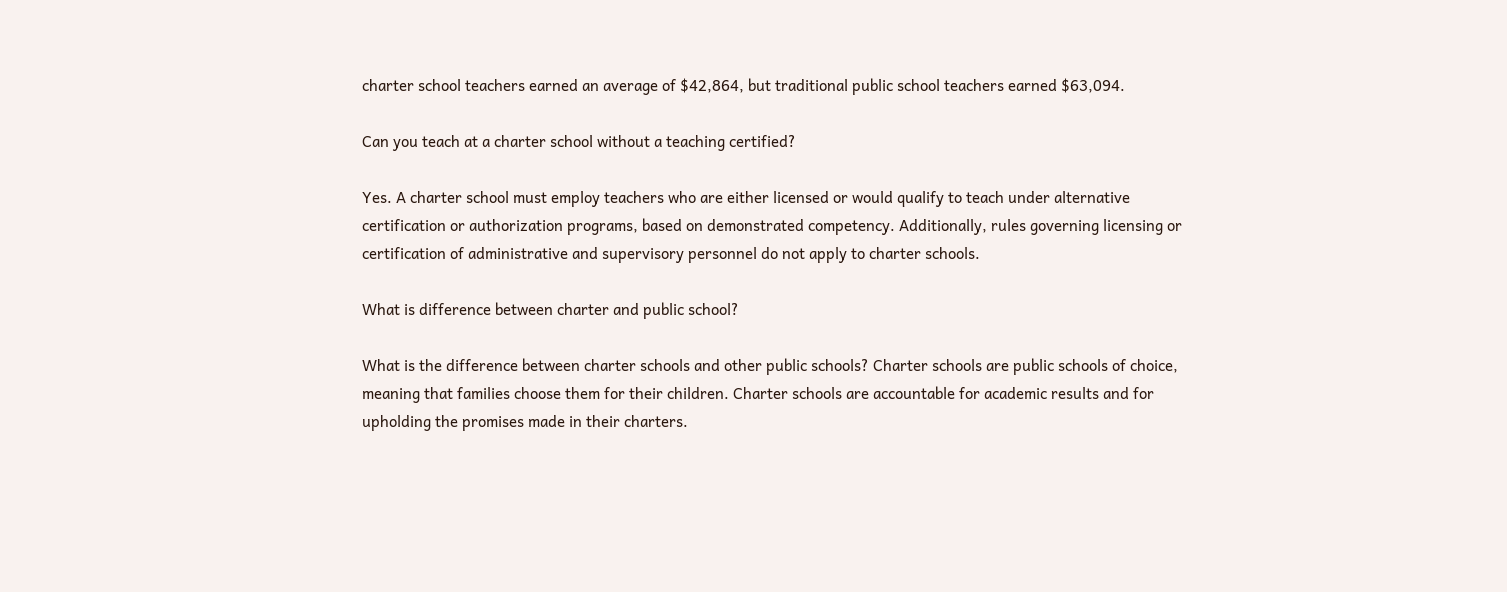charter school teachers earned an average of $42,864, but traditional public school teachers earned $63,094.

Can you teach at a charter school without a teaching certified?

Yes. A charter school must employ teachers who are either licensed or would qualify to teach under alternative certification or authorization programs, based on demonstrated competency. Additionally, rules governing licensing or certification of administrative and supervisory personnel do not apply to charter schools.

What is difference between charter and public school?

What is the difference between charter schools and other public schools? Charter schools are public schools of choice, meaning that families choose them for their children. Charter schools are accountable for academic results and for upholding the promises made in their charters.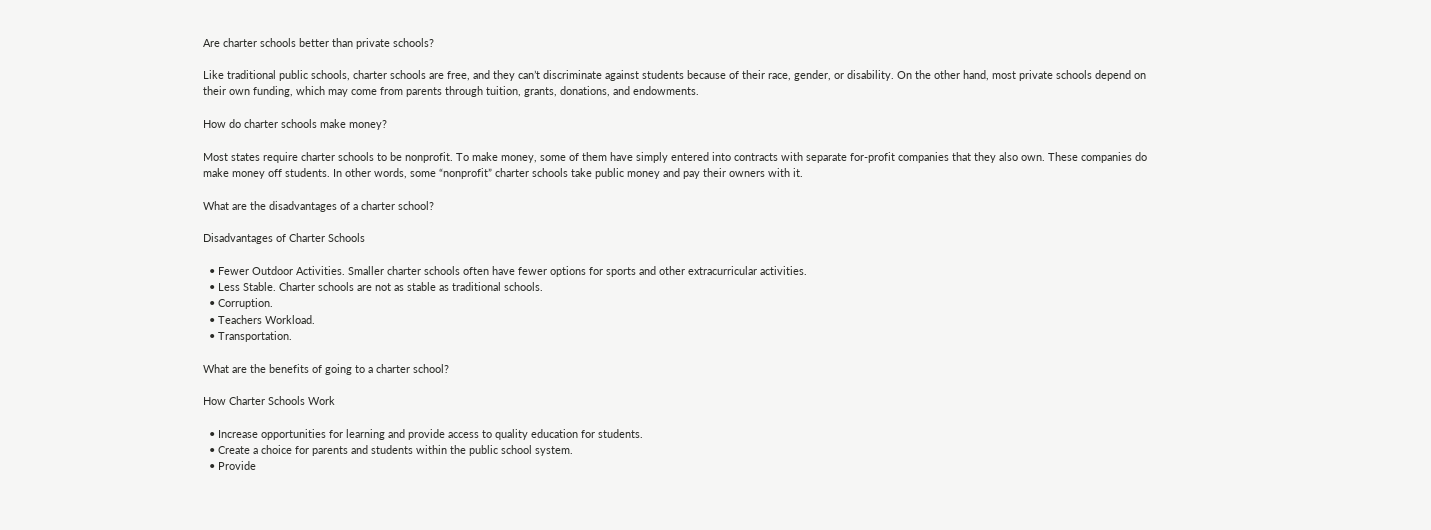Are charter schools better than private schools?

Like traditional public schools, charter schools are free, and they can’t discriminate against students because of their race, gender, or disability. On the other hand, most private schools depend on their own funding, which may come from parents through tuition, grants, donations, and endowments.

How do charter schools make money?

Most states require charter schools to be nonprofit. To make money, some of them have simply entered into contracts with separate for-profit companies that they also own. These companies do make money off students. In other words, some “nonprofit” charter schools take public money and pay their owners with it.

What are the disadvantages of a charter school?

Disadvantages of Charter Schools

  • Fewer Outdoor Activities. Smaller charter schools often have fewer options for sports and other extracurricular activities.
  • Less Stable. Charter schools are not as stable as traditional schools.
  • Corruption.
  • Teachers Workload.
  • Transportation.

What are the benefits of going to a charter school?

How Charter Schools Work

  • Increase opportunities for learning and provide access to quality education for students.
  • Create a choice for parents and students within the public school system.
  • Provide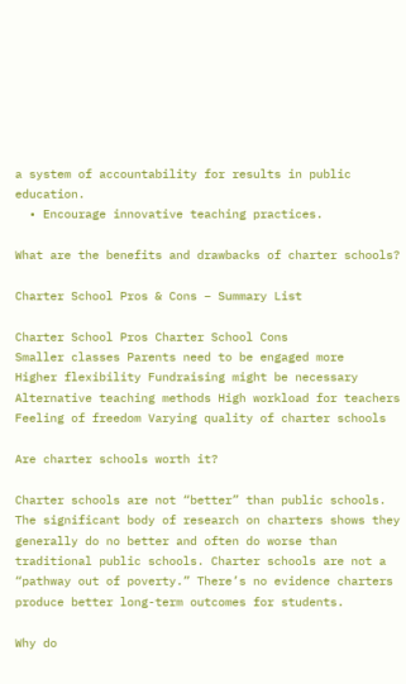a system of accountability for results in public education.
  • Encourage innovative teaching practices.

What are the benefits and drawbacks of charter schools?

Charter School Pros & Cons – Summary List

Charter School Pros Charter School Cons
Smaller classes Parents need to be engaged more
Higher flexibility Fundraising might be necessary
Alternative teaching methods High workload for teachers
Feeling of freedom Varying quality of charter schools

Are charter schools worth it?

Charter schools are not “better” than public schools. The significant body of research on charters shows they generally do no better and often do worse than traditional public schools. Charter schools are not a “pathway out of poverty.” There’s no evidence charters produce better long-term outcomes for students.

Why do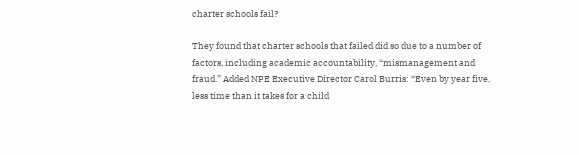charter schools fail?

They found that charter schools that failed did so due to a number of factors, including academic accountability, “mismanagement and fraud.” Added NPE Executive Director Carol Burris: “Even by year five, less time than it takes for a child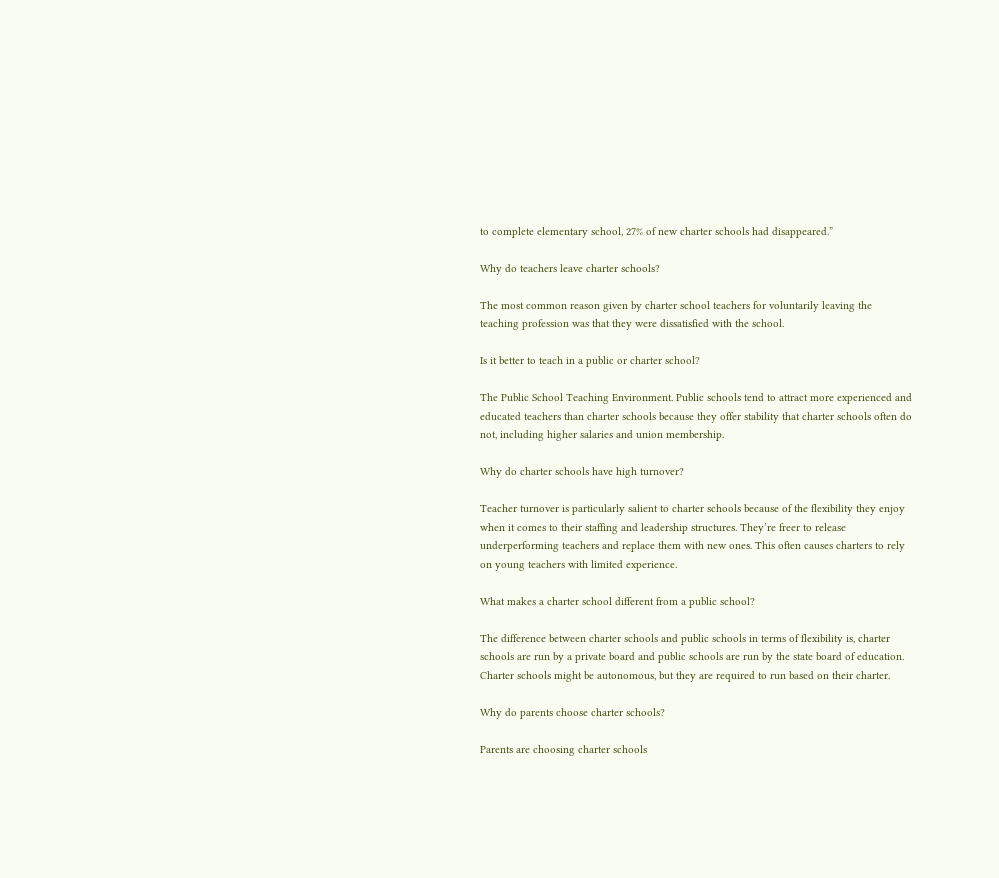to complete elementary school, 27% of new charter schools had disappeared.”

Why do teachers leave charter schools?

The most common reason given by charter school teachers for voluntarily leaving the teaching profession was that they were dissatisfied with the school.

Is it better to teach in a public or charter school?

The Public School Teaching Environment. Public schools tend to attract more experienced and educated teachers than charter schools because they offer stability that charter schools often do not, including higher salaries and union membership.

Why do charter schools have high turnover?

Teacher turnover is particularly salient to charter schools because of the flexibility they enjoy when it comes to their staffing and leadership structures. They’re freer to release underperforming teachers and replace them with new ones. This often causes charters to rely on young teachers with limited experience.

What makes a charter school different from a public school?

The difference between charter schools and public schools in terms of flexibility is, charter schools are run by a private board and public schools are run by the state board of education. Charter schools might be autonomous, but they are required to run based on their charter.

Why do parents choose charter schools?

Parents are choosing charter schools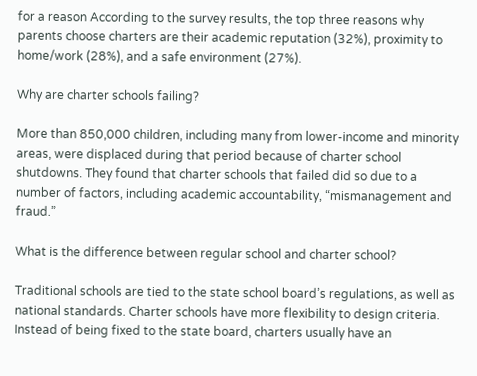for a reason According to the survey results, the top three reasons why parents choose charters are their academic reputation (32%), proximity to home/work (28%), and a safe environment (27%).

Why are charter schools failing?

More than 850,000 children, including many from lower-income and minority areas, were displaced during that period because of charter school shutdowns. They found that charter schools that failed did so due to a number of factors, including academic accountability, “mismanagement and fraud.”

What is the difference between regular school and charter school?

Traditional schools are tied to the state school board’s regulations, as well as national standards. Charter schools have more flexibility to design criteria. Instead of being fixed to the state board, charters usually have an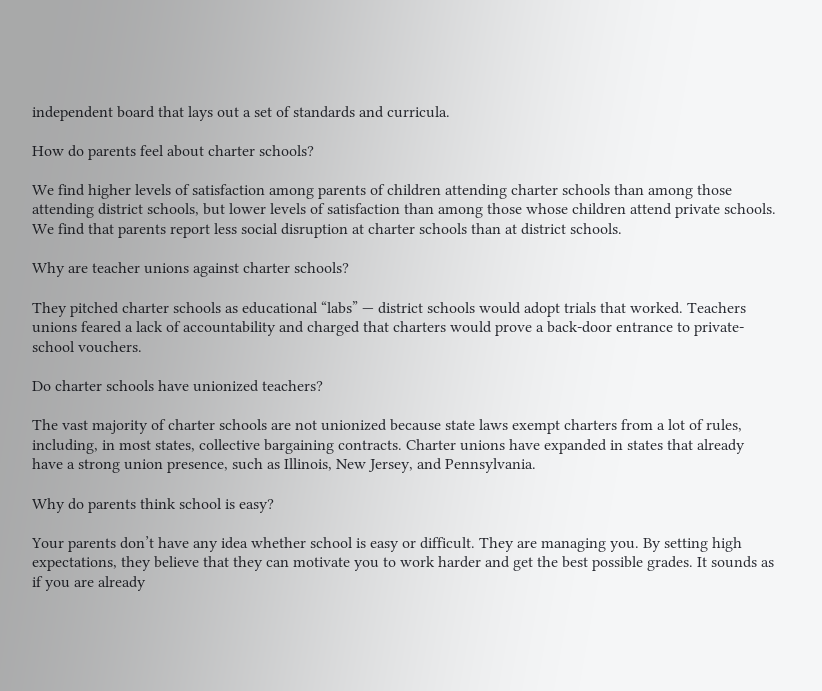independent board that lays out a set of standards and curricula.

How do parents feel about charter schools?

We find higher levels of satisfaction among parents of children attending charter schools than among those attending district schools, but lower levels of satisfaction than among those whose children attend private schools. We find that parents report less social disruption at charter schools than at district schools.

Why are teacher unions against charter schools?

They pitched charter schools as educational “labs” — district schools would adopt trials that worked. Teachers unions feared a lack of accountability and charged that charters would prove a back-door entrance to private-school vouchers.

Do charter schools have unionized teachers?

The vast majority of charter schools are not unionized because state laws exempt charters from a lot of rules, including, in most states, collective bargaining contracts. Charter unions have expanded in states that already have a strong union presence, such as Illinois, New Jersey, and Pennsylvania.

Why do parents think school is easy?

Your parents don’t have any idea whether school is easy or difficult. They are managing you. By setting high expectations, they believe that they can motivate you to work harder and get the best possible grades. It sounds as if you are already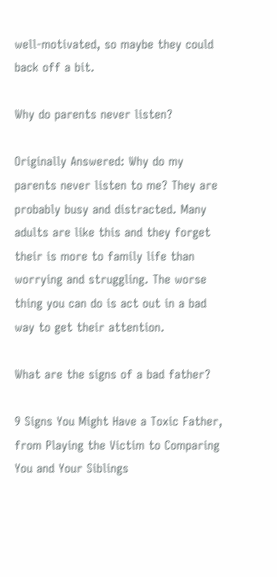well-motivated, so maybe they could back off a bit.

Why do parents never listen?

Originally Answered: Why do my parents never listen to me? They are probably busy and distracted. Many adults are like this and they forget their is more to family life than worrying and struggling. The worse thing you can do is act out in a bad way to get their attention.

What are the signs of a bad father?

9 Signs You Might Have a Toxic Father, from Playing the Victim to Comparing You and Your Siblings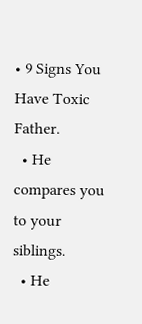• 9 Signs You Have Toxic Father.
  • He compares you to your siblings.
  • He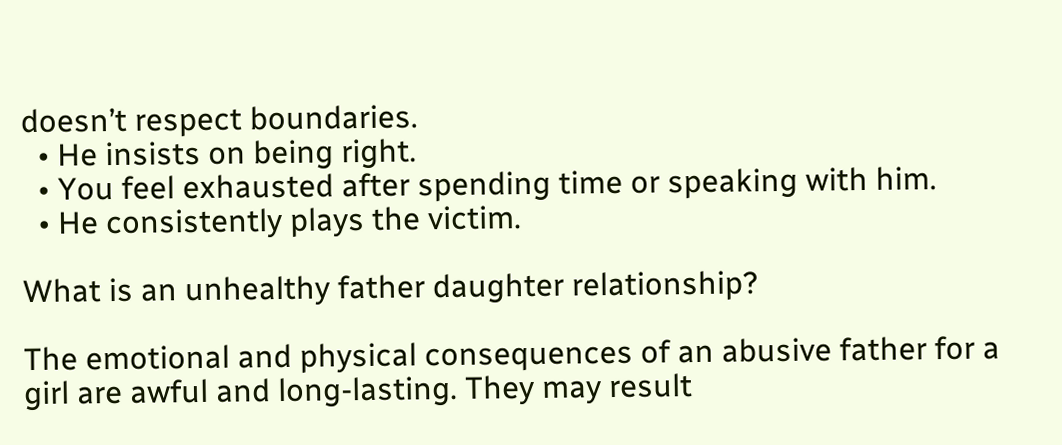doesn’t respect boundaries.
  • He insists on being right.
  • You feel exhausted after spending time or speaking with him.
  • He consistently plays the victim.

What is an unhealthy father daughter relationship?

The emotional and physical consequences of an abusive father for a girl are awful and long-lasting. They may result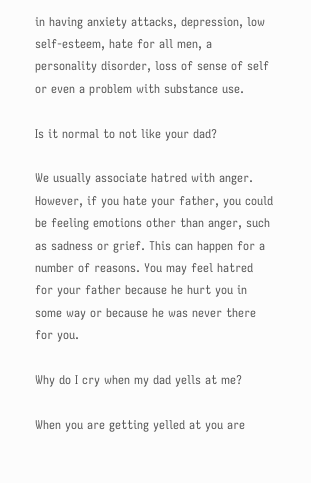in having anxiety attacks, depression, low self-esteem, hate for all men, a personality disorder, loss of sense of self or even a problem with substance use.

Is it normal to not like your dad?

We usually associate hatred with anger. However, if you hate your father, you could be feeling emotions other than anger, such as sadness or grief. This can happen for a number of reasons. You may feel hatred for your father because he hurt you in some way or because he was never there for you.

Why do I cry when my dad yells at me?

When you are getting yelled at you are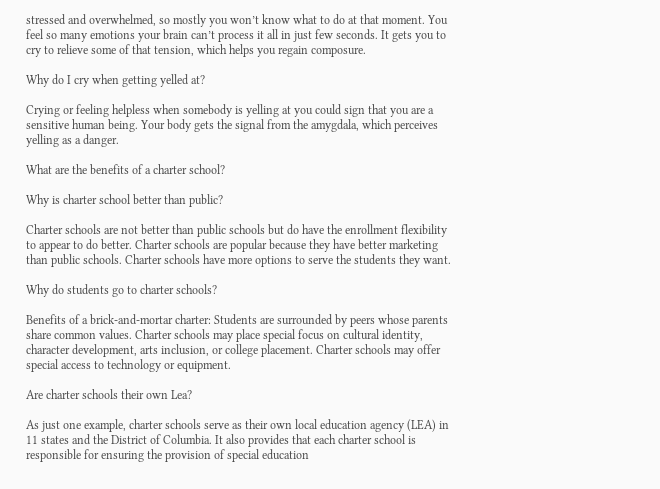stressed and overwhelmed, so mostly you won’t know what to do at that moment. You feel so many emotions your brain can’t process it all in just few seconds. It gets you to cry to relieve some of that tension, which helps you regain composure.

Why do I cry when getting yelled at?

Crying or feeling helpless when somebody is yelling at you could sign that you are a sensitive human being. Your body gets the signal from the amygdala, which perceives yelling as a danger.

What are the benefits of a charter school?

Why is charter school better than public?

Charter schools are not better than public schools but do have the enrollment flexibility to appear to do better. Charter schools are popular because they have better marketing than public schools. Charter schools have more options to serve the students they want.

Why do students go to charter schools?

Benefits of a brick-and-mortar charter: Students are surrounded by peers whose parents share common values. Charter schools may place special focus on cultural identity, character development, arts inclusion, or college placement. Charter schools may offer special access to technology or equipment.

Are charter schools their own Lea?

As just one example, charter schools serve as their own local education agency (LEA) in 11 states and the District of Columbia. It also provides that each charter school is responsible for ensuring the provision of special education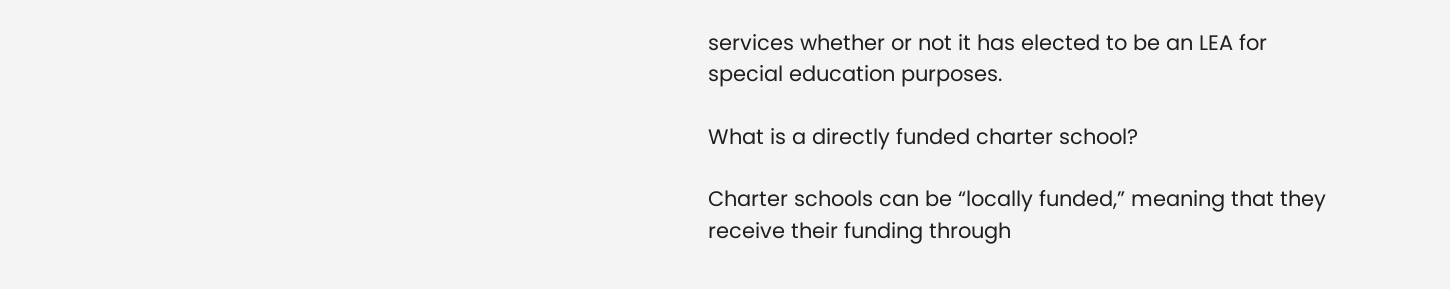services whether or not it has elected to be an LEA for special education purposes.

What is a directly funded charter school?

Charter schools can be “locally funded,” meaning that they receive their funding through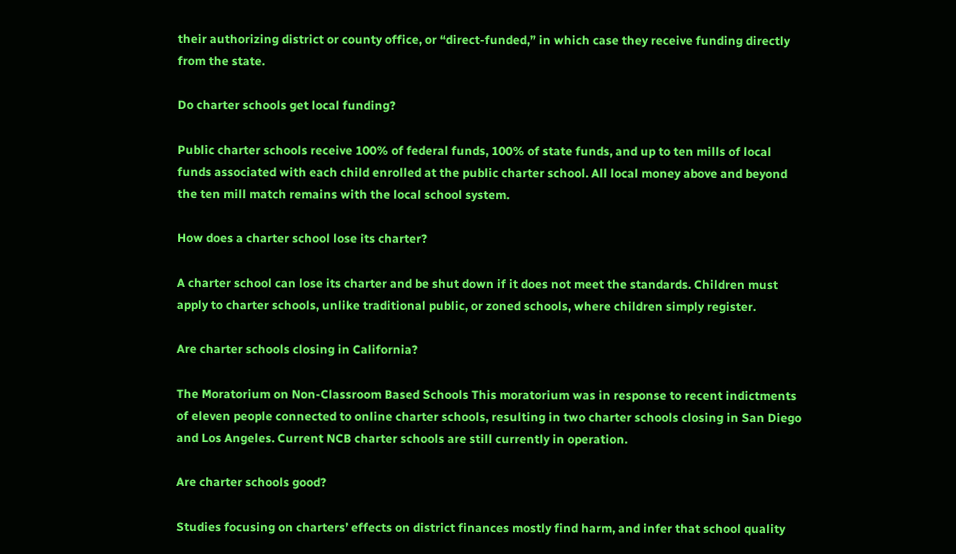their authorizing district or county office, or “direct-funded,” in which case they receive funding directly from the state.

Do charter schools get local funding?

Public charter schools receive 100% of federal funds, 100% of state funds, and up to ten mills of local funds associated with each child enrolled at the public charter school. All local money above and beyond the ten mill match remains with the local school system.

How does a charter school lose its charter?

A charter school can lose its charter and be shut down if it does not meet the standards. Children must apply to charter schools, unlike traditional public, or zoned schools, where children simply register.

Are charter schools closing in California?

The Moratorium on Non-Classroom Based Schools This moratorium was in response to recent indictments of eleven people connected to online charter schools, resulting in two charter schools closing in San Diego and Los Angeles. Current NCB charter schools are still currently in operation.

Are charter schools good?

Studies focusing on charters’ effects on district finances mostly find harm, and infer that school quality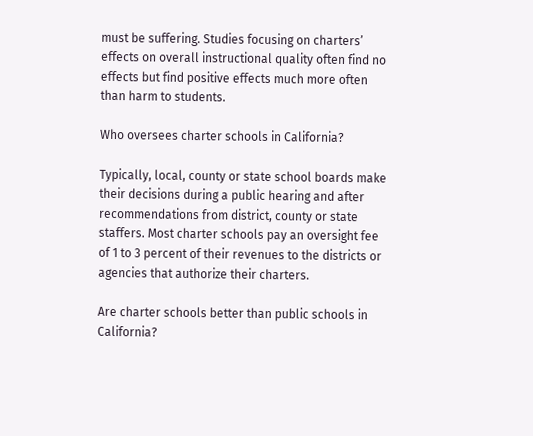must be suffering. Studies focusing on charters’ effects on overall instructional quality often find no effects but find positive effects much more often than harm to students.

Who oversees charter schools in California?

Typically, local, county or state school boards make their decisions during a public hearing and after recommendations from district, county or state staffers. Most charter schools pay an oversight fee of 1 to 3 percent of their revenues to the districts or agencies that authorize their charters.

Are charter schools better than public schools in California?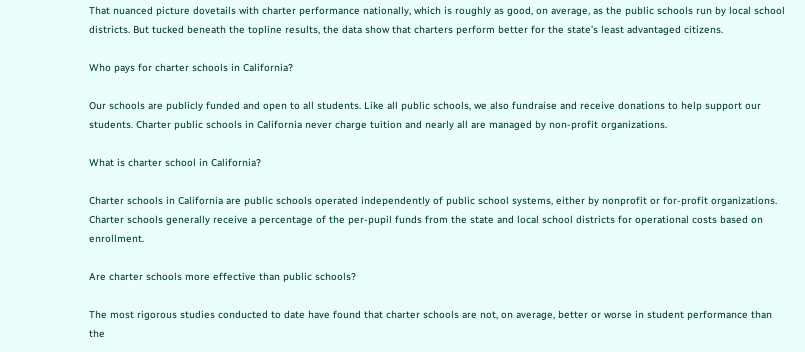That nuanced picture dovetails with charter performance nationally, which is roughly as good, on average, as the public schools run by local school districts. But tucked beneath the topline results, the data show that charters perform better for the state’s least advantaged citizens.

Who pays for charter schools in California?

Our schools are publicly funded and open to all students. Like all public schools, we also fundraise and receive donations to help support our students. Charter public schools in California never charge tuition and nearly all are managed by non-profit organizations.

What is charter school in California?

Charter schools in California are public schools operated independently of public school systems, either by nonprofit or for-profit organizations. Charter schools generally receive a percentage of the per-pupil funds from the state and local school districts for operational costs based on enrollment.

Are charter schools more effective than public schools?

The most rigorous studies conducted to date have found that charter schools are not, on average, better or worse in student performance than the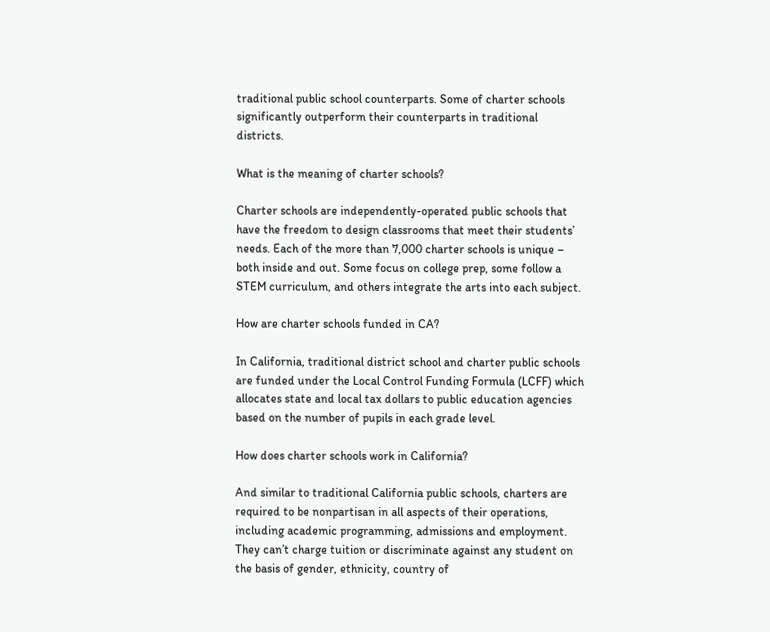traditional public school counterparts. Some of charter schools significantly outperform their counterparts in traditional districts.

What is the meaning of charter schools?

Charter schools are independently-operated public schools that have the freedom to design classrooms that meet their students’ needs. Each of the more than 7,000 charter schools is unique – both inside and out. Some focus on college prep, some follow a STEM curriculum, and others integrate the arts into each subject.

How are charter schools funded in CA?

In California, traditional district school and charter public schools are funded under the Local Control Funding Formula (LCFF) which allocates state and local tax dollars to public education agencies based on the number of pupils in each grade level.

How does charter schools work in California?

And similar to traditional California public schools, charters are required to be nonpartisan in all aspects of their operations, including academic programming, admissions and employment. They can’t charge tuition or discriminate against any student on the basis of gender, ethnicity, country of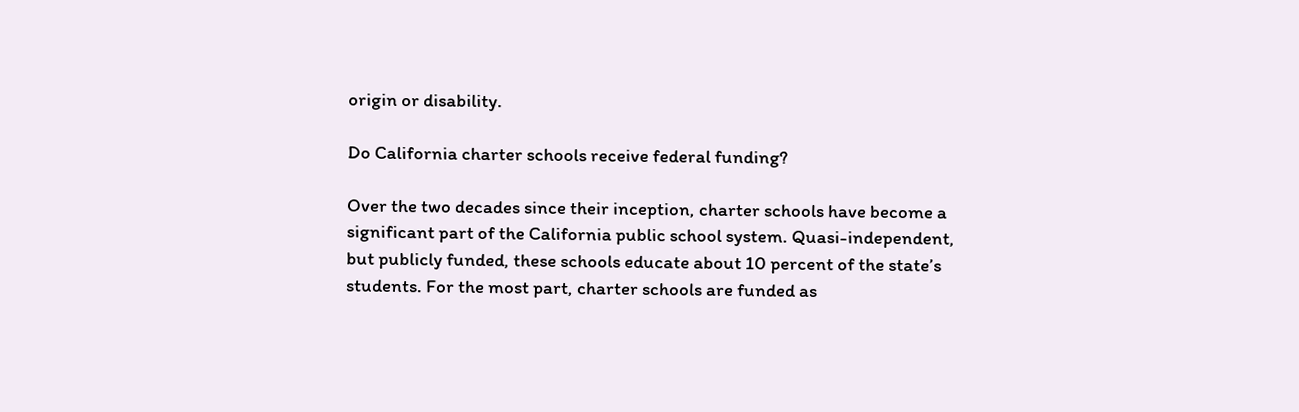origin or disability.

Do California charter schools receive federal funding?

Over the two decades since their inception, charter schools have become a significant part of the California public school system. Quasi-independent, but publicly funded, these schools educate about 10 percent of the state’s students. For the most part, charter schools are funded as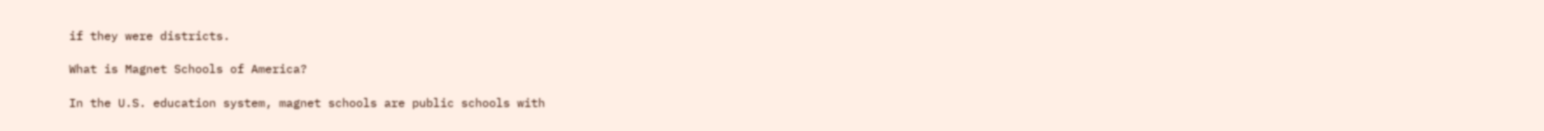if they were districts.

What is Magnet Schools of America?

In the U.S. education system, magnet schools are public schools with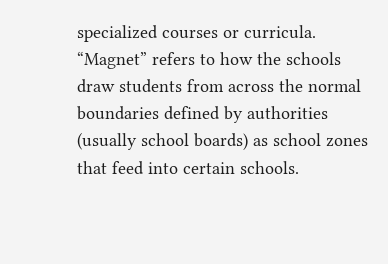specialized courses or curricula. “Magnet” refers to how the schools draw students from across the normal boundaries defined by authorities (usually school boards) as school zones that feed into certain schools.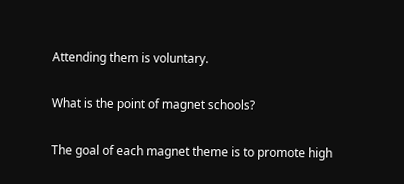Attending them is voluntary.

What is the point of magnet schools?

The goal of each magnet theme is to promote high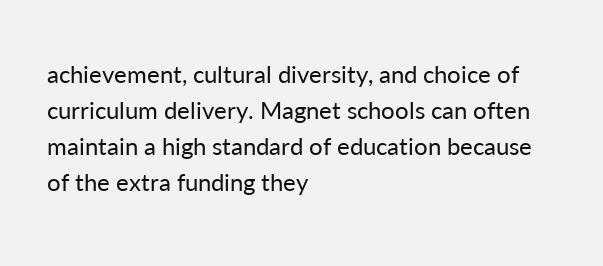achievement, cultural diversity, and choice of curriculum delivery. Magnet schools can often maintain a high standard of education because of the extra funding they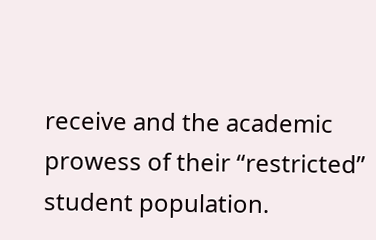receive and the academic prowess of their “restricted” student population.